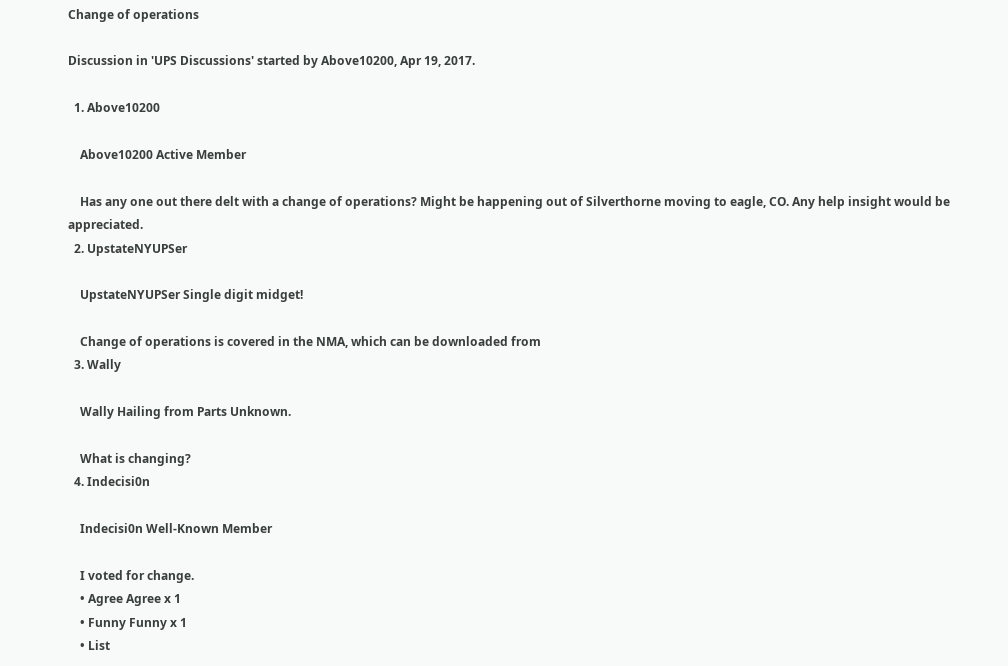Change of operations

Discussion in 'UPS Discussions' started by Above10200, Apr 19, 2017.

  1. Above10200

    Above10200 Active Member

    Has any one out there delt with a change of operations? Might be happening out of Silverthorne moving to eagle, CO. Any help insight would be appreciated.
  2. UpstateNYUPSer

    UpstateNYUPSer Single digit midget!

    Change of operations is covered in the NMA, which can be downloaded from
  3. Wally

    Wally Hailing from Parts Unknown.

    What is changing?
  4. Indecisi0n

    Indecisi0n Well-Known Member

    I voted for change.
    • Agree Agree x 1
    • Funny Funny x 1
    • List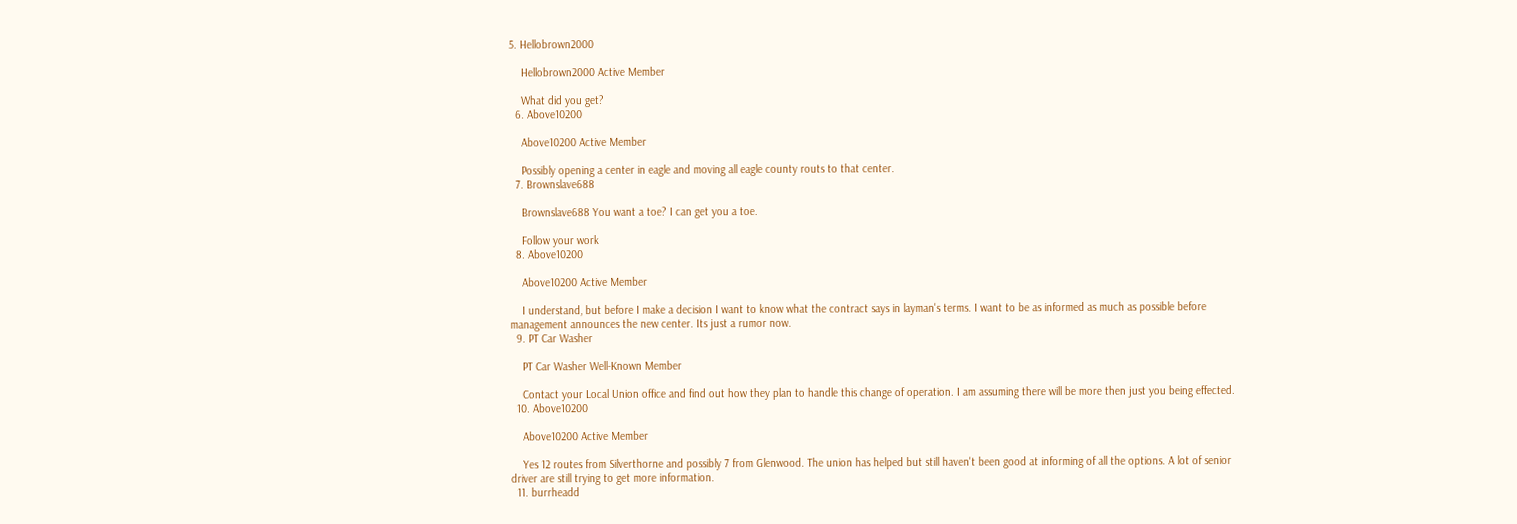5. Hellobrown2000

    Hellobrown2000 Active Member

    What did you get?
  6. Above10200

    Above10200 Active Member

    Possibly opening a center in eagle and moving all eagle county routs to that center.
  7. Brownslave688

    Brownslave688 You want a toe? I can get you a toe.

    Follow your work
  8. Above10200

    Above10200 Active Member

    I understand, but before I make a decision I want to know what the contract says in layman's terms. I want to be as informed as much as possible before management announces the new center. Its just a rumor now.
  9. PT Car Washer

    PT Car Washer Well-Known Member

    Contact your Local Union office and find out how they plan to handle this change of operation. I am assuming there will be more then just you being effected.
  10. Above10200

    Above10200 Active Member

    Yes 12 routes from Silverthorne and possibly 7 from Glenwood. The union has helped but still haven't been good at informing of all the options. A lot of senior driver are still trying to get more information.
  11. burrheadd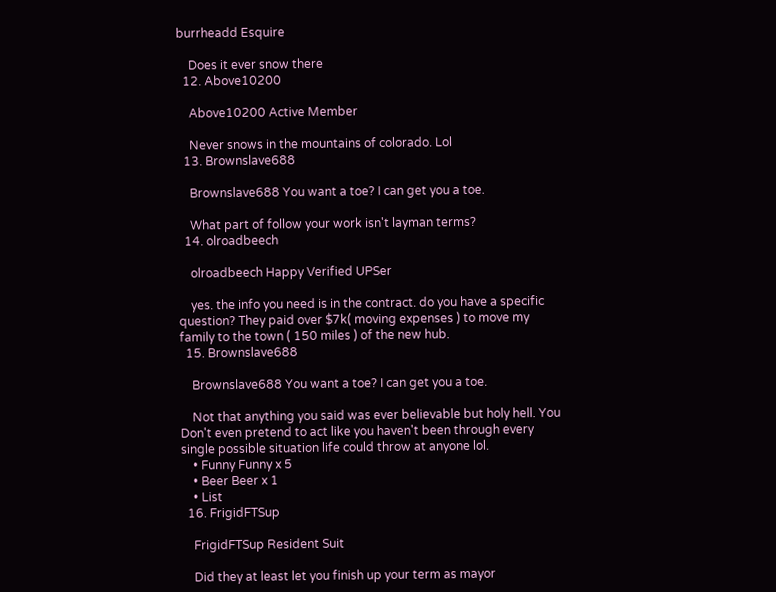burrheadd Esquire

    Does it ever snow there
  12. Above10200

    Above10200 Active Member

    Never snows in the mountains of colorado. Lol
  13. Brownslave688

    Brownslave688 You want a toe? I can get you a toe.

    What part of follow your work isn't layman terms?
  14. olroadbeech

    olroadbeech Happy Verified UPSer

    yes. the info you need is in the contract. do you have a specific question? They paid over $7k( moving expenses ) to move my family to the town ( 150 miles ) of the new hub.
  15. Brownslave688

    Brownslave688 You want a toe? I can get you a toe.

    Not that anything you said was ever believable but holy hell. You Don't even pretend to act like you haven't been through every single possible situation life could throw at anyone lol.
    • Funny Funny x 5
    • Beer Beer x 1
    • List
  16. FrigidFTSup

    FrigidFTSup Resident Suit

    Did they at least let you finish up your term as mayor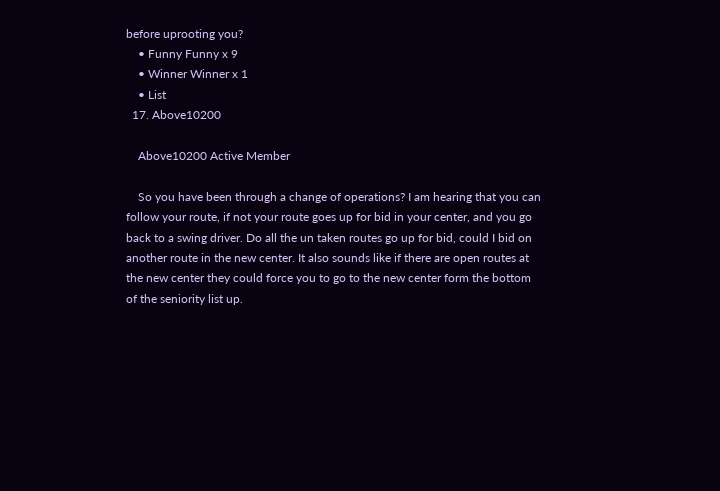before uprooting you?
    • Funny Funny x 9
    • Winner Winner x 1
    • List
  17. Above10200

    Above10200 Active Member

    So you have been through a change of operations? I am hearing that you can follow your route, if not your route goes up for bid in your center, and you go back to a swing driver. Do all the un taken routes go up for bid, could I bid on another route in the new center. It also sounds like if there are open routes at the new center they could force you to go to the new center form the bottom of the seniority list up.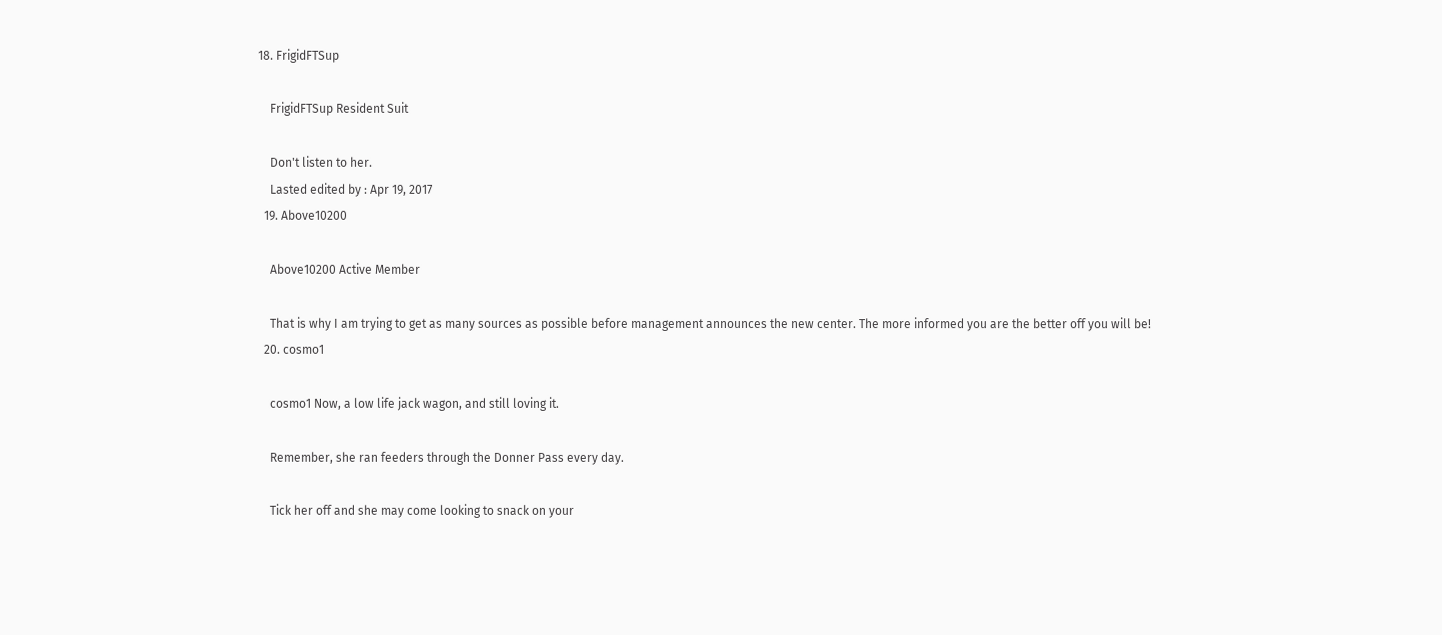18. FrigidFTSup

    FrigidFTSup Resident Suit

    Don't listen to her.
    Lasted edited by : Apr 19, 2017
  19. Above10200

    Above10200 Active Member

    That is why I am trying to get as many sources as possible before management announces the new center. The more informed you are the better off you will be!
  20. cosmo1

    cosmo1 Now, a low life jack wagon, and still loving it.

    Remember, she ran feeders through the Donner Pass every day.

    Tick her off and she may come looking to snack on your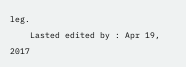leg.
    Lasted edited by : Apr 19, 2017